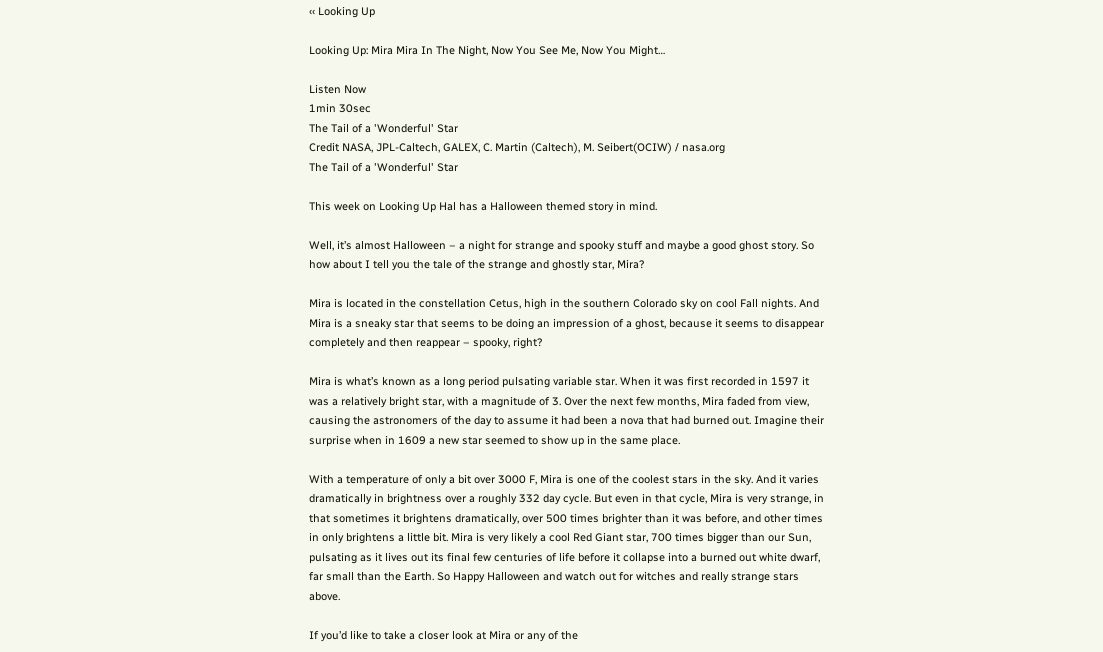‹‹ Looking Up

Looking Up: Mira Mira In The Night, Now You See Me, Now You Might…

Listen Now
1min 30sec
The Tail of a 'Wonderful' Star
Credit NASA, JPL-Caltech, GALEX, C. Martin (Caltech), M. Seibert(OCIW) / nasa.org
The Tail of a 'Wonderful' Star

This week on Looking Up Hal has a Halloween themed story in mind.

Well, it’s almost Halloween – a night for strange and spooky stuff and maybe a good ghost story. So how about I tell you the tale of the strange and ghostly star, Mira?

Mira is located in the constellation Cetus, high in the southern Colorado sky on cool Fall nights. And Mira is a sneaky star that seems to be doing an impression of a ghost, because it seems to disappear completely and then reappear – spooky, right?

Mira is what’s known as a long period pulsating variable star. When it was first recorded in 1597 it was a relatively bright star, with a magnitude of 3. Over the next few months, Mira faded from view, causing the astronomers of the day to assume it had been a nova that had burned out. Imagine their surprise when in 1609 a new star seemed to show up in the same place.

With a temperature of only a bit over 3000 F, Mira is one of the coolest stars in the sky. And it varies dramatically in brightness over a roughly 332 day cycle. But even in that cycle, Mira is very strange, in that sometimes it brightens dramatically, over 500 times brighter than it was before, and other times in only brightens a little bit. Mira is very likely a cool Red Giant star, 700 times bigger than our Sun, pulsating as it lives out its final few centuries of life before it collapse into a burned out white dwarf, far small than the Earth. So Happy Halloween and watch out for witches and really strange stars above.

If you’d like to take a closer look at Mira or any of the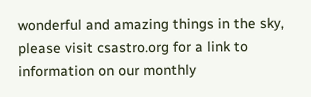wonderful and amazing things in the sky, please visit csastro.org for a link to information on our monthly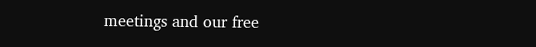meetings and our free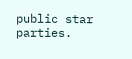public star parties.